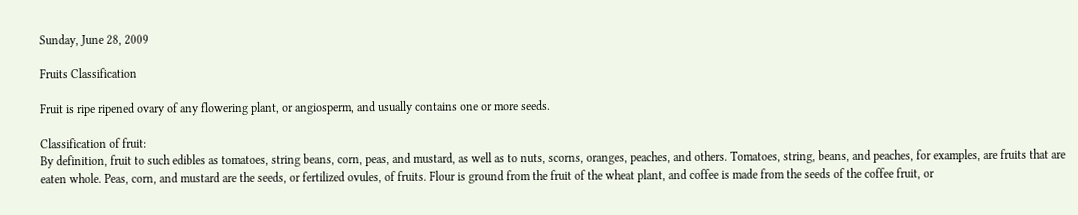Sunday, June 28, 2009

Fruits Classification

Fruit is ripe ripened ovary of any flowering plant, or angiosperm, and usually contains one or more seeds.

Classification of fruit:
By definition, fruit to such edibles as tomatoes, string beans, corn, peas, and mustard, as well as to nuts, scorns, oranges, peaches, and others. Tomatoes, string, beans, and peaches, for examples, are fruits that are eaten whole. Peas, corn, and mustard are the seeds, or fertilized ovules, of fruits. Flour is ground from the fruit of the wheat plant, and coffee is made from the seeds of the coffee fruit, or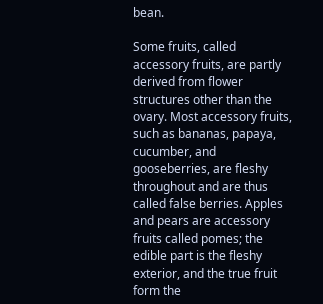bean.

Some fruits, called accessory fruits, are partly derived from flower structures other than the ovary. Most accessory fruits, such as bananas, papaya, cucumber, and gooseberries, are fleshy throughout and are thus called false berries. Apples and pears are accessory fruits called pomes; the edible part is the fleshy exterior, and the true fruit form the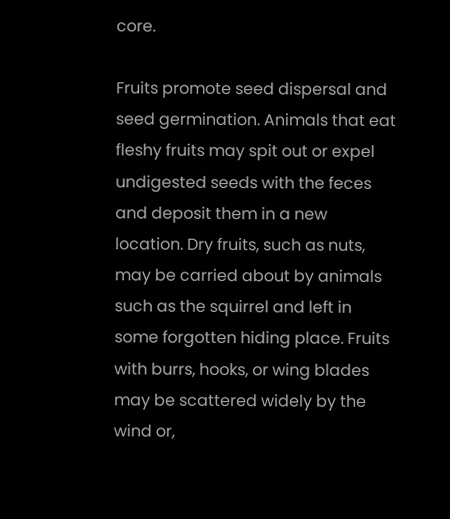core.

Fruits promote seed dispersal and seed germination. Animals that eat fleshy fruits may spit out or expel undigested seeds with the feces and deposit them in a new location. Dry fruits, such as nuts, may be carried about by animals such as the squirrel and left in some forgotten hiding place. Fruits with burrs, hooks, or wing blades may be scattered widely by the wind or,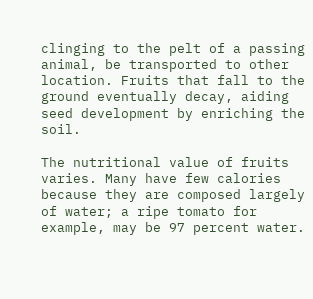clinging to the pelt of a passing animal, be transported to other location. Fruits that fall to the ground eventually decay, aiding seed development by enriching the soil.

The nutritional value of fruits varies. Many have few calories because they are composed largely of water; a ripe tomato for example, may be 97 percent water.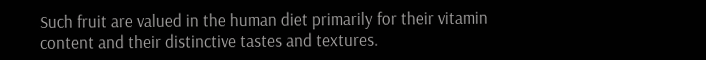Such fruit are valued in the human diet primarily for their vitamin content and their distinctive tastes and textures.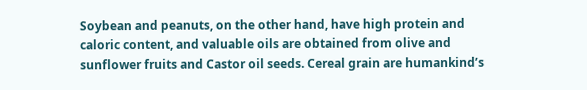Soybean and peanuts, on the other hand, have high protein and caloric content, and valuable oils are obtained from olive and sunflower fruits and Castor oil seeds. Cereal grain are humankind’s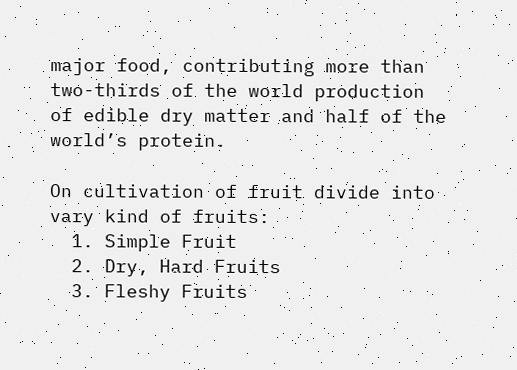major food, contributing more than two-thirds of the world production of edible dry matter and half of the world’s protein.

On cultivation of fruit divide into vary kind of fruits:
  1. Simple Fruit
  2. Dry, Hard Fruits
  3. Fleshy Fruits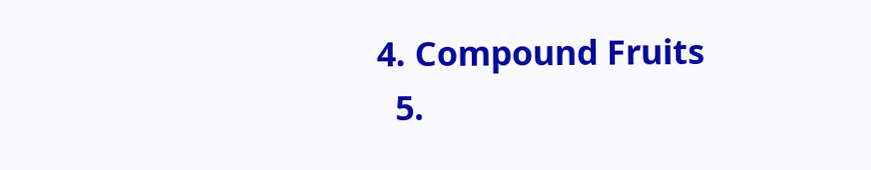4. Compound Fruits
  5.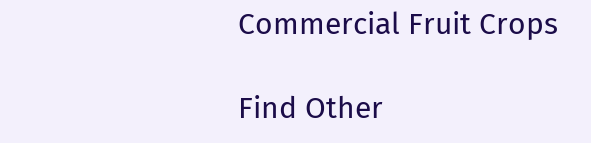Commercial Fruit Crops

Find Other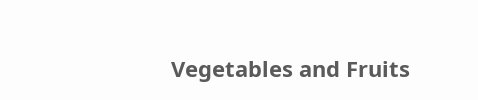Vegetables and Fruits